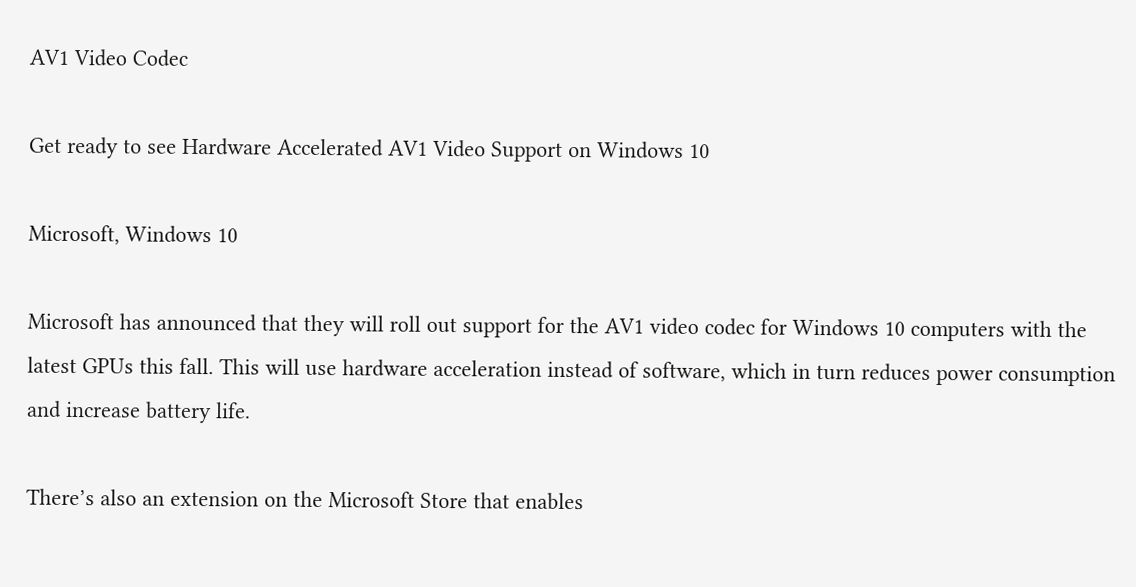AV1 Video Codec

Get ready to see Hardware Accelerated AV1 Video Support on Windows 10

Microsoft, Windows 10

Microsoft has announced that they will roll out support for the AV1 video codec for Windows 10 computers with the latest GPUs this fall. This will use hardware acceleration instead of software, which in turn reduces power consumption and increase battery life.

There’s also an extension on the Microsoft Store that enables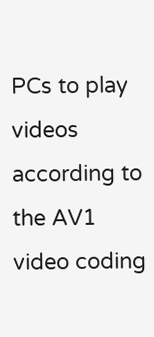PCs to play videos according to the AV1 video coding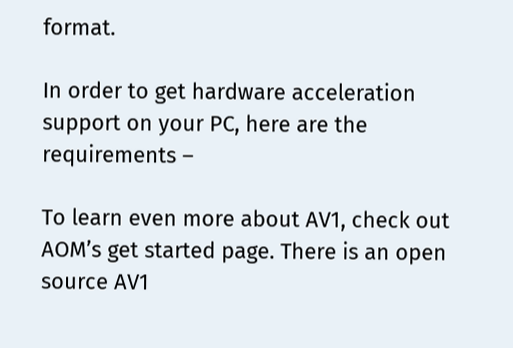format.

In order to get hardware acceleration support on your PC, here are the requirements –

To learn even more about AV1, check out AOM’s get started page. There is an open source AV1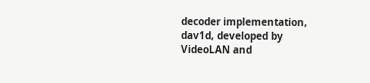decoder implementation, dav1d, developed by VideoLAN and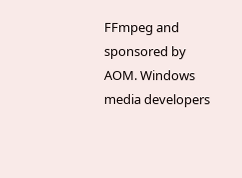FFmpeg and sponsored by AOM. Windows media developers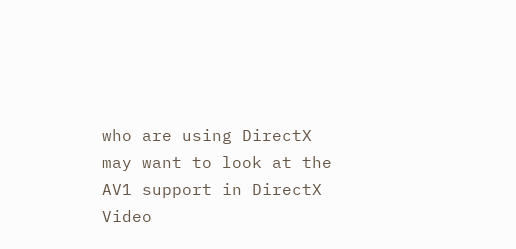who are using DirectX may want to look at the AV1 support in DirectX Video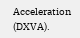Acceleration (DXVA).